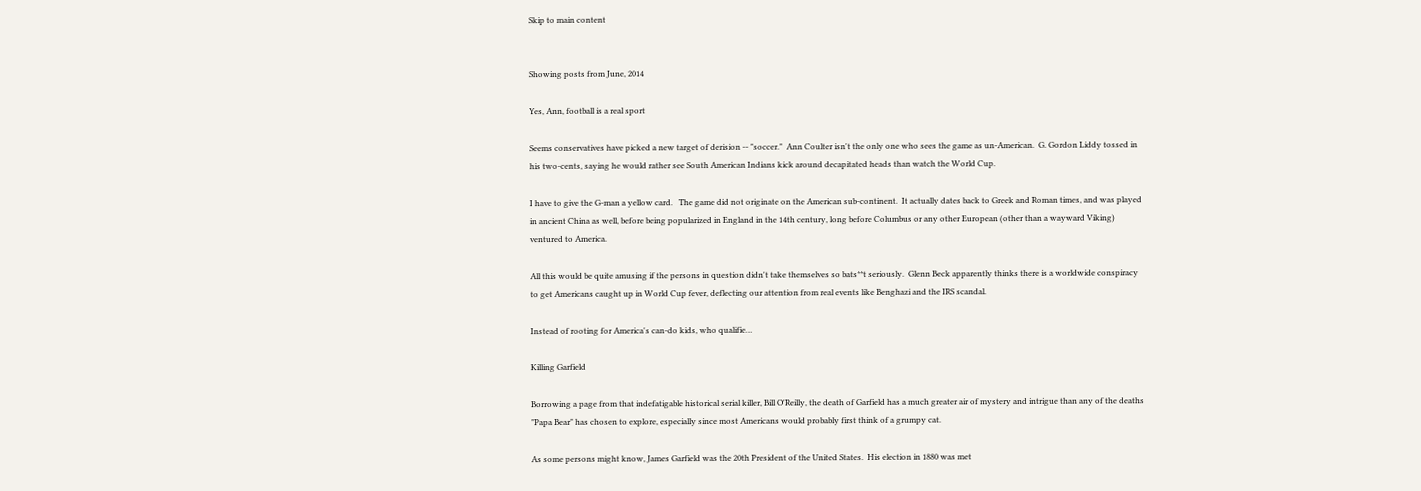Skip to main content


Showing posts from June, 2014

Yes, Ann, football is a real sport

Seems conservatives have picked a new target of derision -- "soccer."  Ann Coulter isn't the only one who sees the game as un-American.  G. Gordon Liddy tossed in his two-cents, saying he would rather see South American Indians kick around decapitated heads than watch the World Cup.

I have to give the G-man a yellow card.   The game did not originate on the American sub-continent.  It actually dates back to Greek and Roman times, and was played in ancient China as well, before being popularized in England in the 14th century, long before Columbus or any other European (other than a wayward Viking) ventured to America.

All this would be quite amusing if the persons in question didn't take themselves so bats**t seriously.  Glenn Beck apparently thinks there is a worldwide conspiracy to get Americans caught up in World Cup fever, deflecting our attention from real events like Benghazi and the IRS scandal.

Instead of rooting for America's can-do kids, who qualifie…

Killing Garfield

Borrowing a page from that indefatigable historical serial killer, Bill O'Reilly, the death of Garfield has a much greater air of mystery and intrigue than any of the deaths "Papa Bear" has chosen to explore, especially since most Americans would probably first think of a grumpy cat.

As some persons might know, James Garfield was the 20th President of the United States.  His election in 1880 was met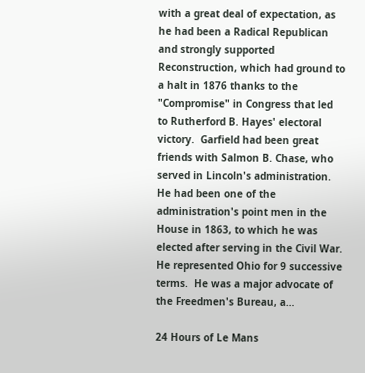with a great deal of expectation, as he had been a Radical Republican and strongly supported Reconstruction, which had ground to a halt in 1876 thanks to the "Compromise" in Congress that led to Rutherford B. Hayes' electoral victory.  Garfield had been great friends with Salmon B. Chase, who served in Lincoln's administration.  He had been one of the administration's point men in the House in 1863, to which he was elected after serving in the Civil War.  He represented Ohio for 9 successive terms.  He was a major advocate of the Freedmen's Bureau, a…

24 Hours of Le Mans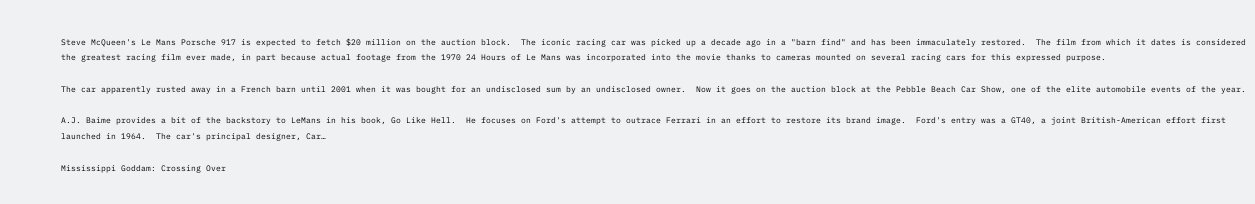Steve McQueen's Le Mans Porsche 917 is expected to fetch $20 million on the auction block.  The iconic racing car was picked up a decade ago in a "barn find" and has been immaculately restored.  The film from which it dates is considered the greatest racing film ever made, in part because actual footage from the 1970 24 Hours of Le Mans was incorporated into the movie thanks to cameras mounted on several racing cars for this expressed purpose.

The car apparently rusted away in a French barn until 2001 when it was bought for an undisclosed sum by an undisclosed owner.  Now it goes on the auction block at the Pebble Beach Car Show, one of the elite automobile events of the year.

A.J. Baime provides a bit of the backstory to LeMans in his book, Go Like Hell.  He focuses on Ford's attempt to outrace Ferrari in an effort to restore its brand image.  Ford's entry was a GT40, a joint British-American effort first launched in 1964.  The car's principal designer, Car…

Mississippi Goddam: Crossing Over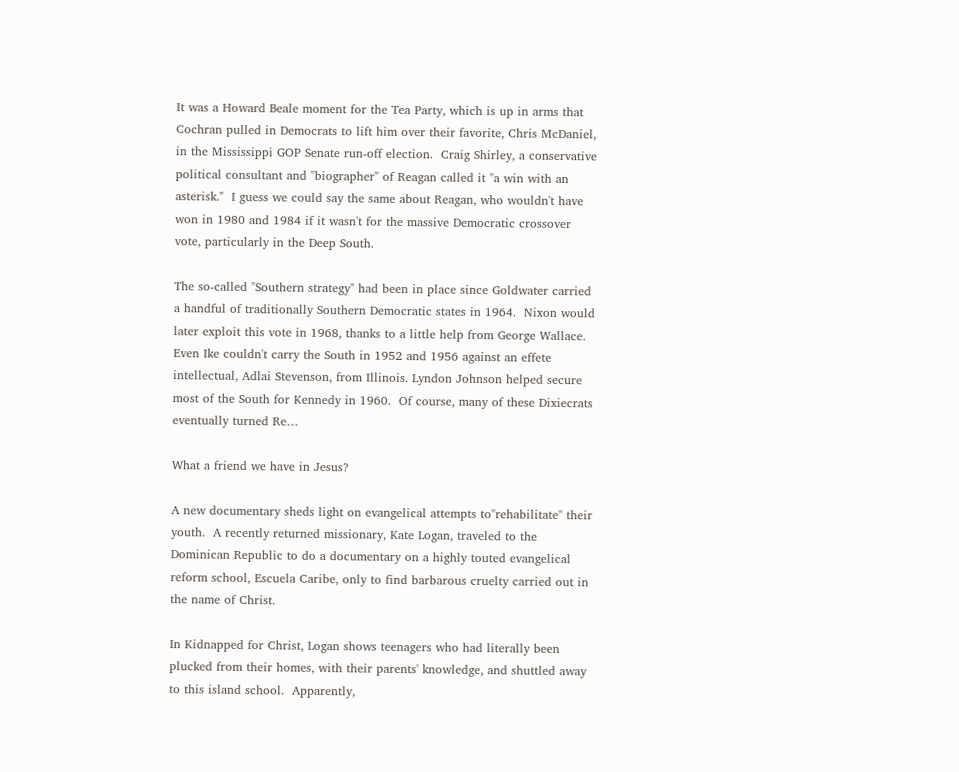It was a Howard Beale moment for the Tea Party, which is up in arms that Cochran pulled in Democrats to lift him over their favorite, Chris McDaniel, in the Mississippi GOP Senate run-off election.  Craig Shirley, a conservative political consultant and "biographer" of Reagan called it "a win with an asterisk."  I guess we could say the same about Reagan, who wouldn't have won in 1980 and 1984 if it wasn't for the massive Democratic crossover vote, particularly in the Deep South.

The so-called "Southern strategy" had been in place since Goldwater carried a handful of traditionally Southern Democratic states in 1964.  Nixon would later exploit this vote in 1968, thanks to a little help from George Wallace.  Even Ike couldn't carry the South in 1952 and 1956 against an effete intellectual, Adlai Stevenson, from Illinois. Lyndon Johnson helped secure most of the South for Kennedy in 1960.  Of course, many of these Dixiecrats eventually turned Re…

What a friend we have in Jesus?

A new documentary sheds light on evangelical attempts to"rehabilitate" their youth.  A recently returned missionary, Kate Logan, traveled to the Dominican Republic to do a documentary on a highly touted evangelical reform school, Escuela Caribe, only to find barbarous cruelty carried out in the name of Christ.

In Kidnapped for Christ, Logan shows teenagers who had literally been plucked from their homes, with their parents' knowledge, and shuttled away to this island school.  Apparently,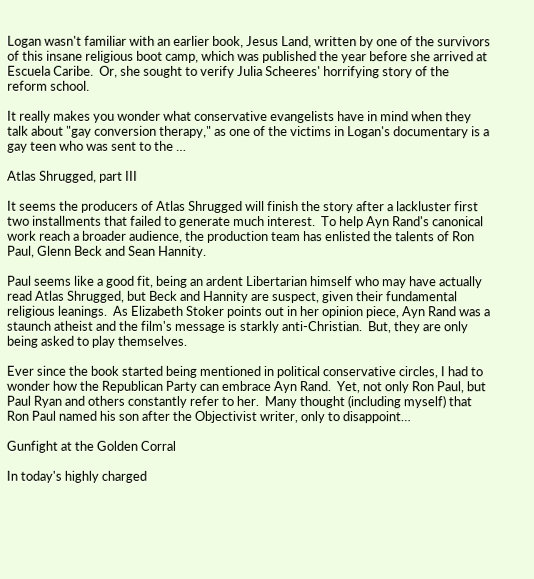Logan wasn't familiar with an earlier book, Jesus Land, written by one of the survivors of this insane religious boot camp, which was published the year before she arrived at Escuela Caribe.  Or, she sought to verify Julia Scheeres' horrifying story of the reform school.

It really makes you wonder what conservative evangelists have in mind when they talk about "gay conversion therapy," as one of the victims in Logan's documentary is a gay teen who was sent to the …

Atlas Shrugged, part III

It seems the producers of Atlas Shrugged will finish the story after a lackluster first two installments that failed to generate much interest.  To help Ayn Rand's canonical work reach a broader audience, the production team has enlisted the talents of Ron Paul, Glenn Beck and Sean Hannity.

Paul seems like a good fit, being an ardent Libertarian himself who may have actually read Atlas Shrugged, but Beck and Hannity are suspect, given their fundamental religious leanings.  As Elizabeth Stoker points out in her opinion piece, Ayn Rand was a staunch atheist and the film's message is starkly anti-Christian.  But, they are only being asked to play themselves.

Ever since the book started being mentioned in political conservative circles, I had to wonder how the Republican Party can embrace Ayn Rand.  Yet, not only Ron Paul, but Paul Ryan and others constantly refer to her.  Many thought (including myself) that Ron Paul named his son after the Objectivist writer, only to disappoint…

Gunfight at the Golden Corral

In today's highly charged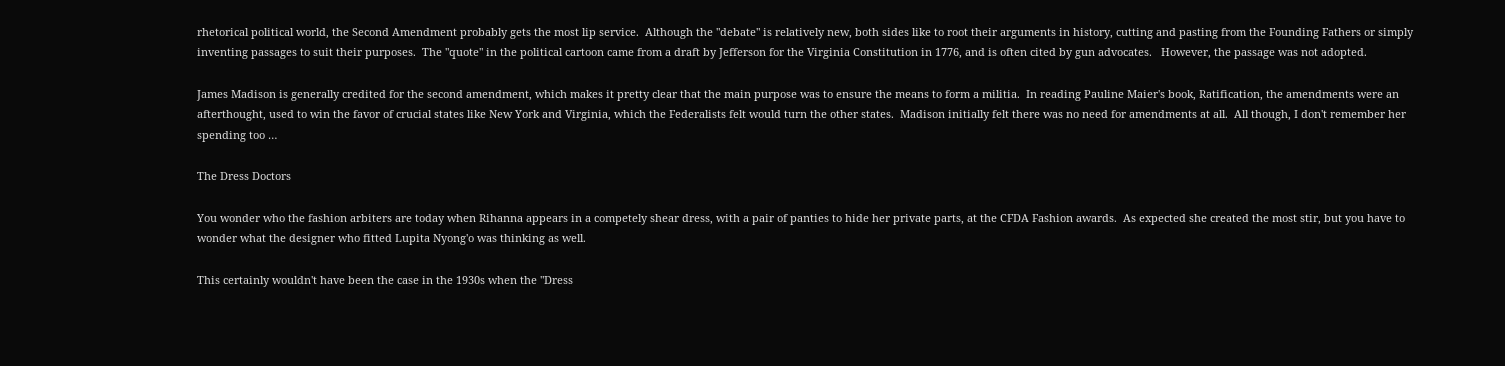rhetorical political world, the Second Amendment probably gets the most lip service.  Although the "debate" is relatively new, both sides like to root their arguments in history, cutting and pasting from the Founding Fathers or simply inventing passages to suit their purposes.  The "quote" in the political cartoon came from a draft by Jefferson for the Virginia Constitution in 1776, and is often cited by gun advocates.   However, the passage was not adopted.

James Madison is generally credited for the second amendment, which makes it pretty clear that the main purpose was to ensure the means to form a militia.  In reading Pauline Maier's book, Ratification, the amendments were an afterthought, used to win the favor of crucial states like New York and Virginia, which the Federalists felt would turn the other states.  Madison initially felt there was no need for amendments at all.  All though, I don't remember her spending too …

The Dress Doctors

You wonder who the fashion arbiters are today when Rihanna appears in a competely shear dress, with a pair of panties to hide her private parts, at the CFDA Fashion awards.  As expected she created the most stir, but you have to wonder what the designer who fitted Lupita Nyong'o was thinking as well.

This certainly wouldn't have been the case in the 1930s when the "Dress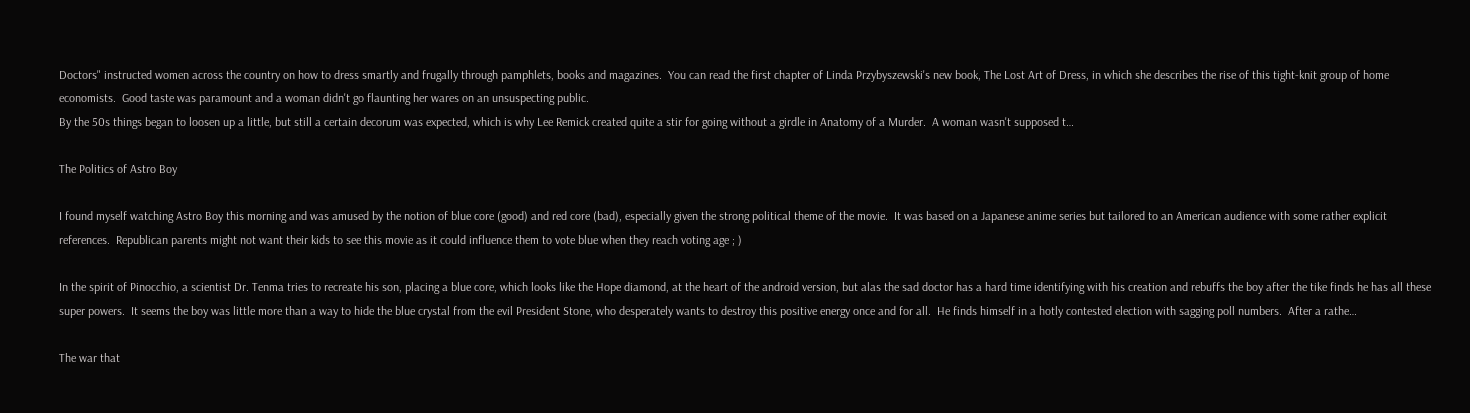Doctors" instructed women across the country on how to dress smartly and frugally through pamphlets, books and magazines.  You can read the first chapter of Linda Przybyszewski's new book, The Lost Art of Dress, in which she describes the rise of this tight-knit group of home economists.  Good taste was paramount and a woman didn't go flaunting her wares on an unsuspecting public.
By the 50s things began to loosen up a little, but still a certain decorum was expected, which is why Lee Remick created quite a stir for going without a girdle in Anatomy of a Murder.  A woman wasn't supposed t…

The Politics of Astro Boy

I found myself watching Astro Boy this morning and was amused by the notion of blue core (good) and red core (bad), especially given the strong political theme of the movie.  It was based on a Japanese anime series but tailored to an American audience with some rather explicit references.  Republican parents might not want their kids to see this movie as it could influence them to vote blue when they reach voting age ; )

In the spirit of Pinocchio, a scientist Dr. Tenma tries to recreate his son, placing a blue core, which looks like the Hope diamond, at the heart of the android version, but alas the sad doctor has a hard time identifying with his creation and rebuffs the boy after the tike finds he has all these super powers.  It seems the boy was little more than a way to hide the blue crystal from the evil President Stone, who desperately wants to destroy this positive energy once and for all.  He finds himself in a hotly contested election with sagging poll numbers.  After a rathe…

The war that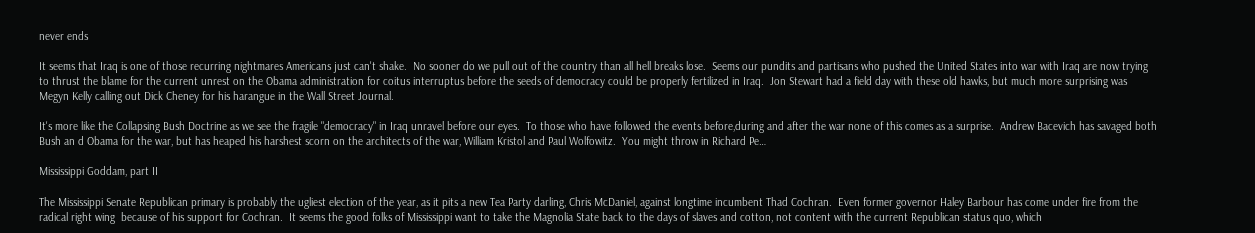never ends

It seems that Iraq is one of those recurring nightmares Americans just can't shake.  No sooner do we pull out of the country than all hell breaks lose.  Seems our pundits and partisans who pushed the United States into war with Iraq are now trying to thrust the blame for the current unrest on the Obama administration for coitus interruptus before the seeds of democracy could be properly fertilized in Iraq.  Jon Stewart had a field day with these old hawks, but much more surprising was Megyn Kelly calling out Dick Cheney for his harangue in the Wall Street Journal.

It's more like the Collapsing Bush Doctrine as we see the fragile "democracy" in Iraq unravel before our eyes.  To those who have followed the events before,during and after the war none of this comes as a surprise.  Andrew Bacevich has savaged both Bush an d Obama for the war, but has heaped his harshest scorn on the architects of the war, William Kristol and Paul Wolfowitz.  You might throw in Richard Pe…

Mississippi Goddam, part II

The Mississippi Senate Republican primary is probably the ugliest election of the year, as it pits a new Tea Party darling, Chris McDaniel, against longtime incumbent Thad Cochran.  Even former governor Haley Barbour has come under fire from the radical right wing  because of his support for Cochran.  It seems the good folks of Mississippi want to take the Magnolia State back to the days of slaves and cotton, not content with the current Republican status quo, which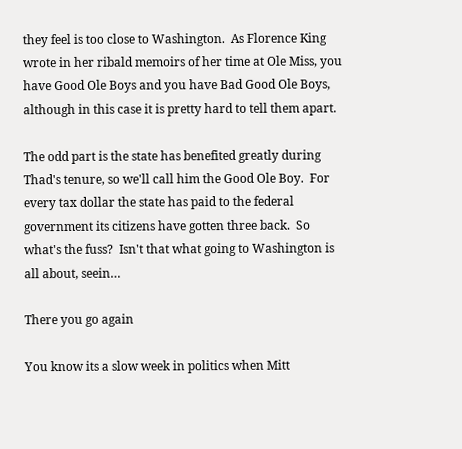they feel is too close to Washington.  As Florence King wrote in her ribald memoirs of her time at Ole Miss, you have Good Ole Boys and you have Bad Good Ole Boys, although in this case it is pretty hard to tell them apart.

The odd part is the state has benefited greatly during Thad's tenure, so we'll call him the Good Ole Boy.  For every tax dollar the state has paid to the federal government its citizens have gotten three back.  So what's the fuss?  Isn't that what going to Washington is all about, seein…

There you go again

You know its a slow week in politics when Mitt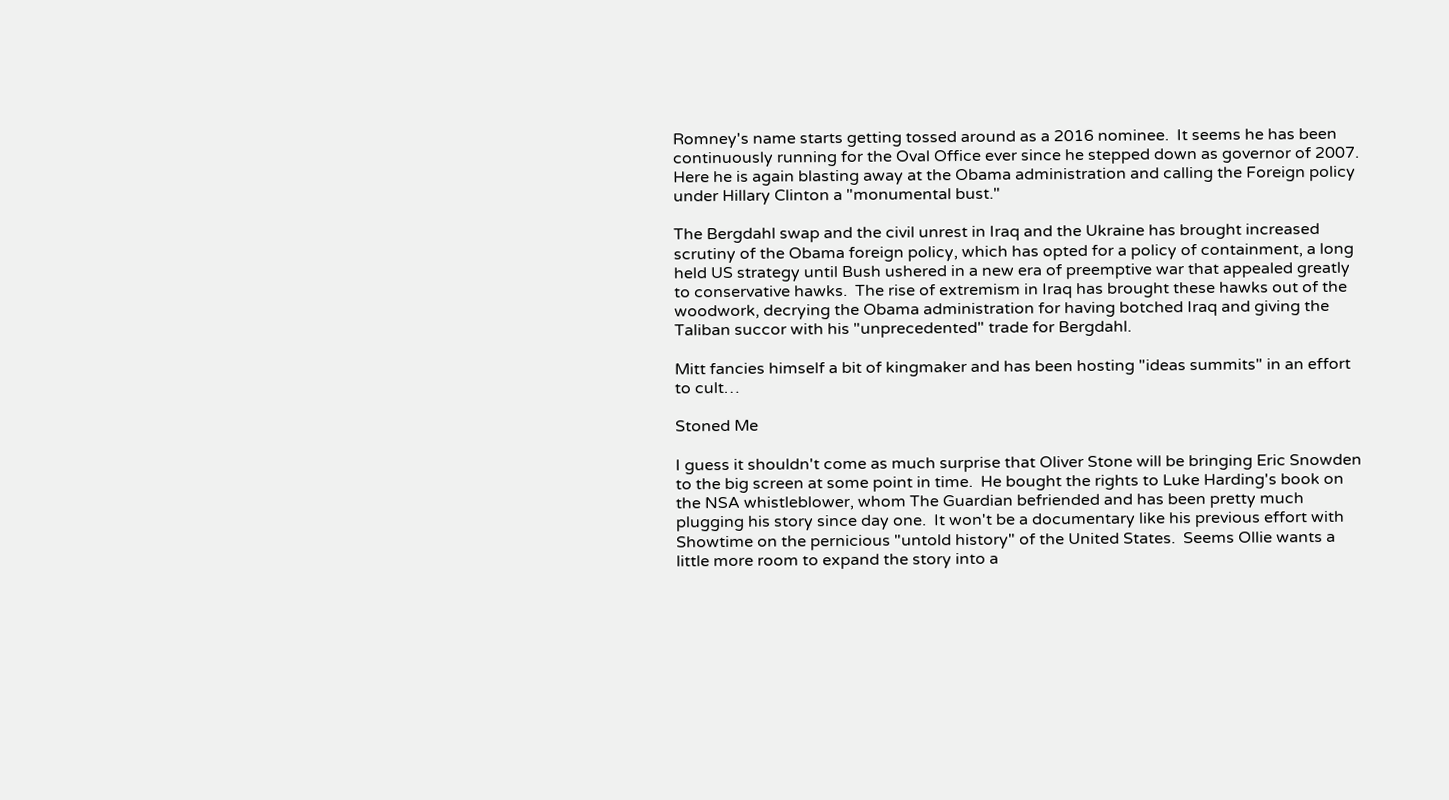Romney's name starts getting tossed around as a 2016 nominee.  It seems he has been continuously running for the Oval Office ever since he stepped down as governor of 2007.  Here he is again blasting away at the Obama administration and calling the Foreign policy under Hillary Clinton a "monumental bust."

The Bergdahl swap and the civil unrest in Iraq and the Ukraine has brought increased scrutiny of the Obama foreign policy, which has opted for a policy of containment, a long held US strategy until Bush ushered in a new era of preemptive war that appealed greatly to conservative hawks.  The rise of extremism in Iraq has brought these hawks out of the woodwork, decrying the Obama administration for having botched Iraq and giving the Taliban succor with his "unprecedented" trade for Bergdahl.

Mitt fancies himself a bit of kingmaker and has been hosting "ideas summits" in an effort to cult…

Stoned Me

I guess it shouldn't come as much surprise that Oliver Stone will be bringing Eric Snowden to the big screen at some point in time.  He bought the rights to Luke Harding's book on the NSA whistleblower, whom The Guardian befriended and has been pretty much plugging his story since day one.  It won't be a documentary like his previous effort with Showtime on the pernicious "untold history" of the United States.  Seems Ollie wants a little more room to expand the story into a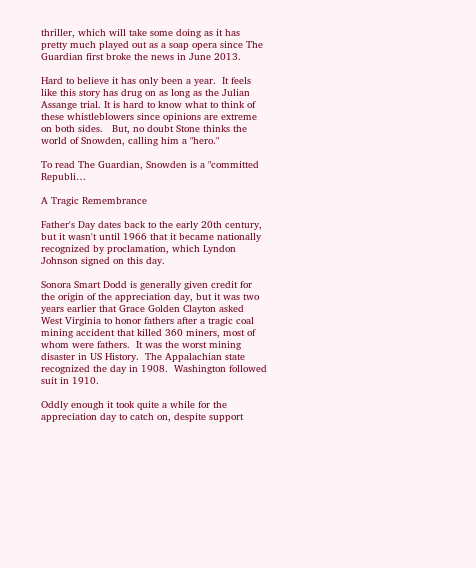thriller, which will take some doing as it has pretty much played out as a soap opera since The Guardian first broke the news in June 2013.

Hard to believe it has only been a year.  It feels like this story has drug on as long as the Julian Assange trial. It is hard to know what to think of these whistleblowers since opinions are extreme on both sides.   But, no doubt Stone thinks the world of Snowden, calling him a "hero."

To read The Guardian, Snowden is a "committed Republi…

A Tragic Remembrance

Father's Day dates back to the early 20th century, but it wasn't until 1966 that it became nationally recognized by proclamation, which Lyndon Johnson signed on this day.

Sonora Smart Dodd is generally given credit for the origin of the appreciation day, but it was two years earlier that Grace Golden Clayton asked West Virginia to honor fathers after a tragic coal mining accident that killed 360 miners, most of whom were fathers.  It was the worst mining disaster in US History.  The Appalachian state recognized the day in 1908.  Washington followed suit in 1910.

Oddly enough it took quite a while for the appreciation day to catch on, despite support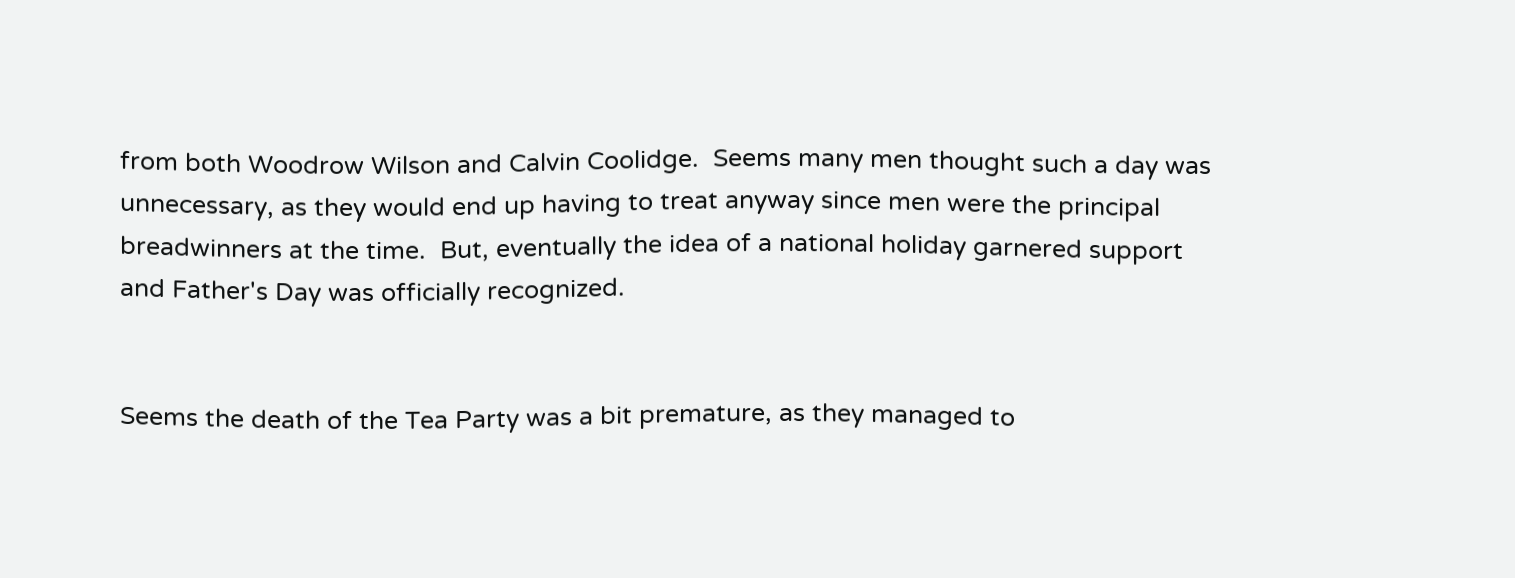from both Woodrow Wilson and Calvin Coolidge.  Seems many men thought such a day was unnecessary, as they would end up having to treat anyway since men were the principal breadwinners at the time.  But, eventually the idea of a national holiday garnered support and Father's Day was officially recognized.


Seems the death of the Tea Party was a bit premature, as they managed to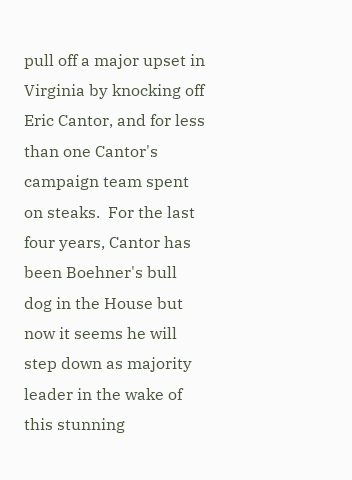pull off a major upset in Virginia by knocking off Eric Cantor, and for less than one Cantor's campaign team spent on steaks.  For the last four years, Cantor has been Boehner's bull dog in the House but now it seems he will step down as majority leader in the wake of this stunning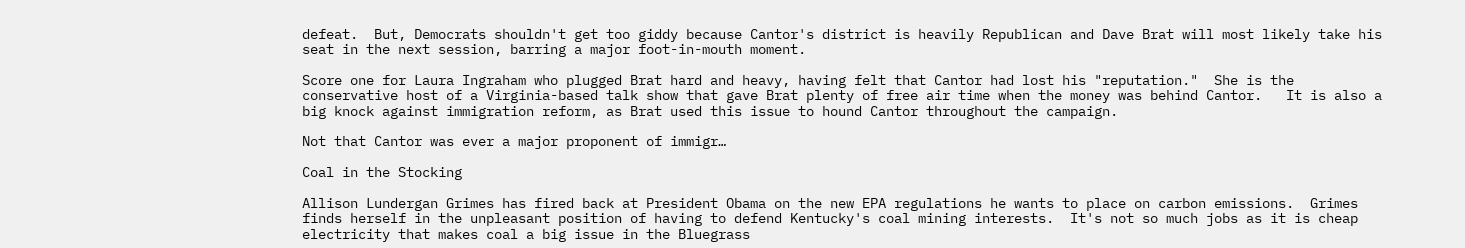defeat.  But, Democrats shouldn't get too giddy because Cantor's district is heavily Republican and Dave Brat will most likely take his seat in the next session, barring a major foot-in-mouth moment.

Score one for Laura Ingraham who plugged Brat hard and heavy, having felt that Cantor had lost his "reputation."  She is the conservative host of a Virginia-based talk show that gave Brat plenty of free air time when the money was behind Cantor.   It is also a big knock against immigration reform, as Brat used this issue to hound Cantor throughout the campaign.

Not that Cantor was ever a major proponent of immigr…

Coal in the Stocking

Allison Lundergan Grimes has fired back at President Obama on the new EPA regulations he wants to place on carbon emissions.  Grimes finds herself in the unpleasant position of having to defend Kentucky's coal mining interests.  It's not so much jobs as it is cheap electricity that makes coal a big issue in the Bluegrass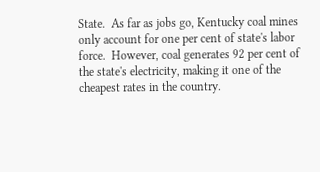State.  As far as jobs go, Kentucky coal mines only account for one per cent of state's labor force.  However, coal generates 92 per cent of  the state's electricity, making it one of the cheapest rates in the country.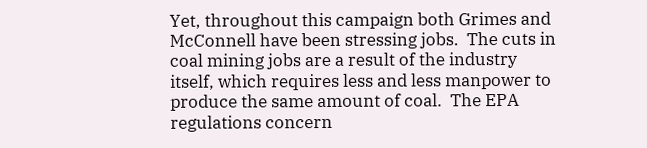Yet, throughout this campaign both Grimes and McConnell have been stressing jobs.  The cuts in coal mining jobs are a result of the industry itself, which requires less and less manpower to produce the same amount of coal.  The EPA regulations concern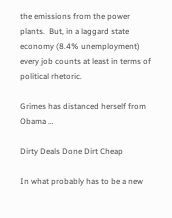the emissions from the power plants.  But, in a laggard state economy (8.4% unemployment) every job counts at least in terms of political rhetoric.

Grimes has distanced herself from Obama …

Dirty Deals Done Dirt Cheap

In what probably has to be a new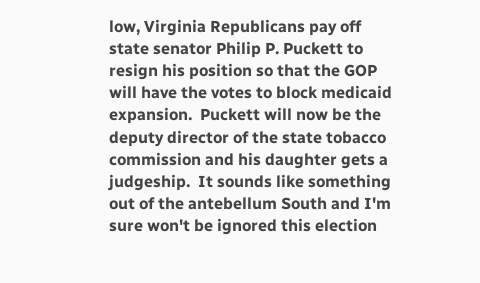low, Virginia Republicans pay off state senator Philip P. Puckett to resign his position so that the GOP will have the votes to block medicaid expansion.  Puckett will now be the deputy director of the state tobacco commission and his daughter gets a judgeship.  It sounds like something out of the antebellum South and I'm sure won't be ignored this election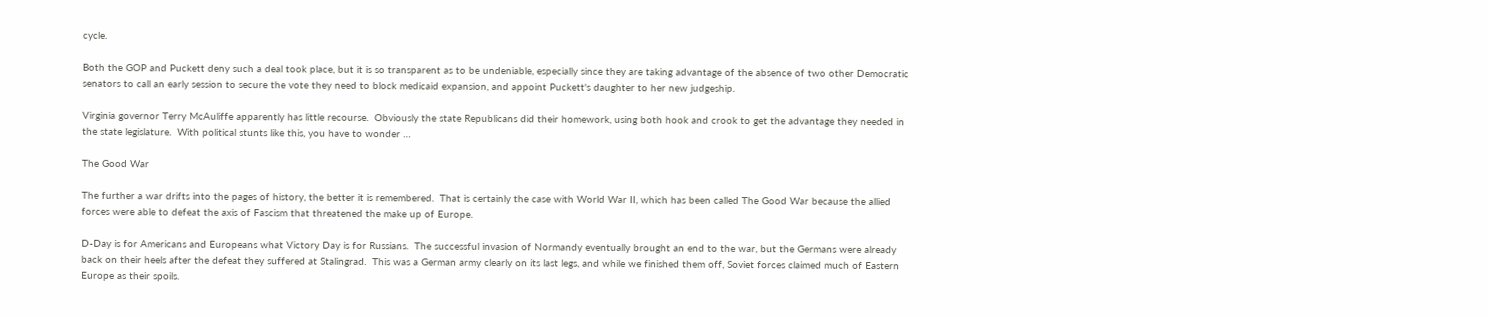cycle.

Both the GOP and Puckett deny such a deal took place, but it is so transparent as to be undeniable, especially since they are taking advantage of the absence of two other Democratic senators to call an early session to secure the vote they need to block medicaid expansion, and appoint Puckett's daughter to her new judgeship.

Virginia governor Terry McAuliffe apparently has little recourse.  Obviously the state Republicans did their homework, using both hook and crook to get the advantage they needed in the state legislature.  With political stunts like this, you have to wonder …

The Good War

The further a war drifts into the pages of history, the better it is remembered.  That is certainly the case with World War II, which has been called The Good War because the allied forces were able to defeat the axis of Fascism that threatened the make up of Europe.

D-Day is for Americans and Europeans what Victory Day is for Russians.  The successful invasion of Normandy eventually brought an end to the war, but the Germans were already back on their heels after the defeat they suffered at Stalingrad.  This was a German army clearly on its last legs, and while we finished them off, Soviet forces claimed much of Eastern Europe as their spoils.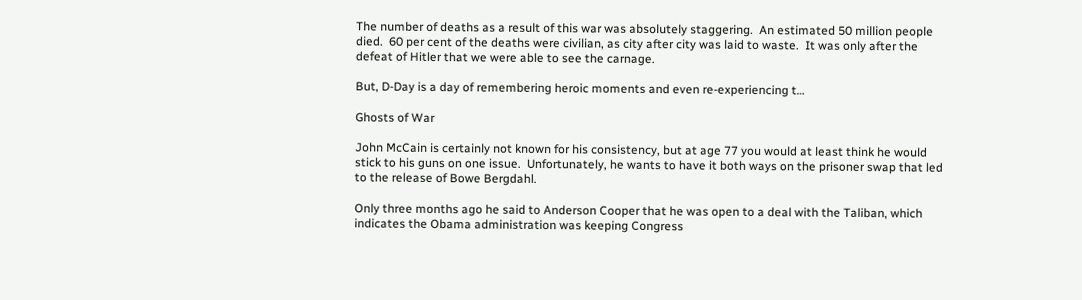The number of deaths as a result of this war was absolutely staggering.  An estimated 50 million people died.  60 per cent of the deaths were civilian, as city after city was laid to waste.  It was only after the defeat of Hitler that we were able to see the carnage.

But, D-Day is a day of remembering heroic moments and even re-experiencing t…

Ghosts of War

John McCain is certainly not known for his consistency, but at age 77 you would at least think he would stick to his guns on one issue.  Unfortunately, he wants to have it both ways on the prisoner swap that led to the release of Bowe Bergdahl.

Only three months ago he said to Anderson Cooper that he was open to a deal with the Taliban, which indicates the Obama administration was keeping Congress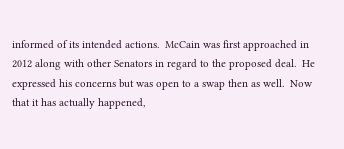informed of its intended actions.  McCain was first approached in 2012 along with other Senators in regard to the proposed deal.  He expressed his concerns but was open to a swap then as well.  Now that it has actually happened,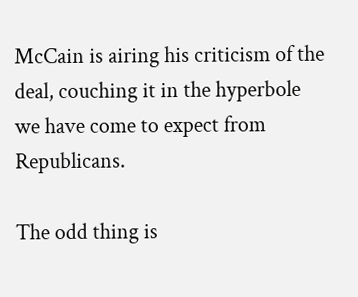McCain is airing his criticism of the deal, couching it in the hyperbole we have come to expect from Republicans.

The odd thing is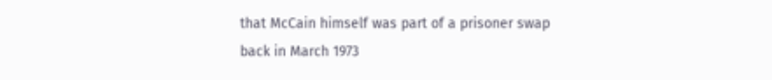that McCain himself was part of a prisoner swap back in March 1973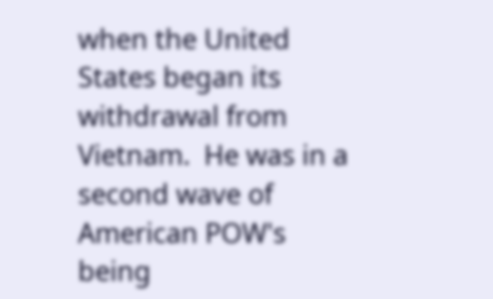when the United States began its withdrawal from Vietnam.  He was in a second wave of American POW's being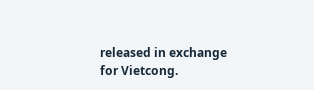released in exchange for Vietcong.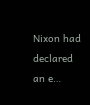Nixon had declared an e…